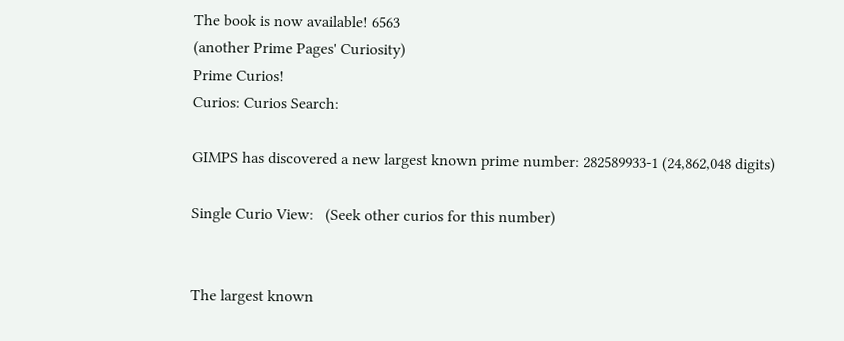The book is now available! 6563
(another Prime Pages' Curiosity)
Prime Curios!
Curios: Curios Search:

GIMPS has discovered a new largest known prime number: 282589933-1 (24,862,048 digits)

Single Curio View:   (Seek other curios for this number)


The largest known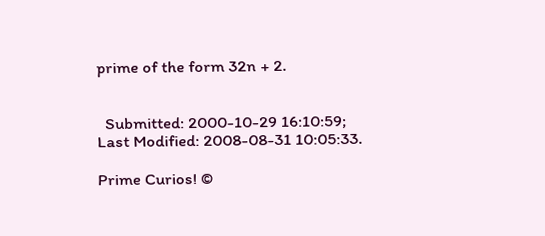prime of the form 32n + 2.


  Submitted: 2000-10-29 16:10:59;   Last Modified: 2008-08-31 10:05:33.

Prime Curios! ©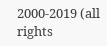2000-2019 (all rights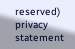reserved)  privacy statement